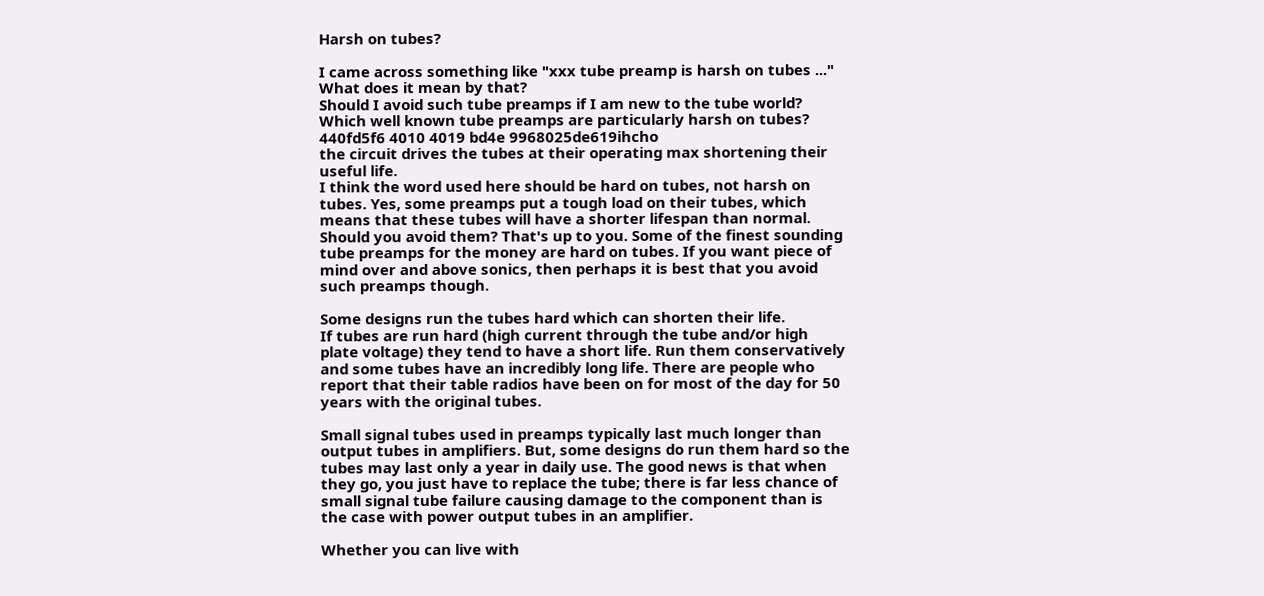Harsh on tubes?

I came across something like "xxx tube preamp is harsh on tubes ..."
What does it mean by that?
Should I avoid such tube preamps if I am new to the tube world?
Which well known tube preamps are particularly harsh on tubes?
440fd5f6 4010 4019 bd4e 9968025de619ihcho
the circuit drives the tubes at their operating max shortening their useful life.
I think the word used here should be hard on tubes, not harsh on tubes. Yes, some preamps put a tough load on their tubes, which means that these tubes will have a shorter lifespan than normal.
Should you avoid them? That's up to you. Some of the finest sounding tube preamps for the money are hard on tubes. If you want piece of mind over and above sonics, then perhaps it is best that you avoid such preamps though.

Some designs run the tubes hard which can shorten their life.
If tubes are run hard (high current through the tube and/or high plate voltage) they tend to have a short life. Run them conservatively and some tubes have an incredibly long life. There are people who report that their table radios have been on for most of the day for 50 years with the original tubes.

Small signal tubes used in preamps typically last much longer than output tubes in amplifiers. But, some designs do run them hard so the tubes may last only a year in daily use. The good news is that when they go, you just have to replace the tube; there is far less chance of small signal tube failure causing damage to the component than is the case with power output tubes in an amplifier.

Whether you can live with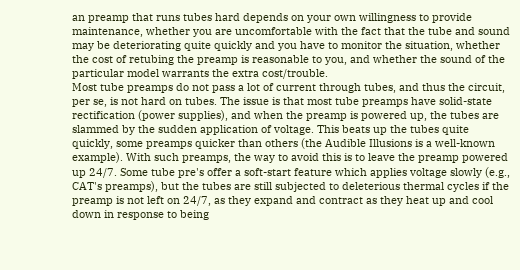an preamp that runs tubes hard depends on your own willingness to provide maintenance, whether you are uncomfortable with the fact that the tube and sound may be deteriorating quite quickly and you have to monitor the situation, whether the cost of retubing the preamp is reasonable to you, and whether the sound of the particular model warrants the extra cost/trouble.
Most tube preamps do not pass a lot of current through tubes, and thus the circuit, per se, is not hard on tubes. The issue is that most tube preamps have solid-state rectification (power supplies), and when the preamp is powered up, the tubes are slammed by the sudden application of voltage. This beats up the tubes quite quickly, some preamps quicker than others (the Audible Illusions is a well-known example). With such preamps, the way to avoid this is to leave the preamp powered up 24/7. Some tube pre's offer a soft-start feature which applies voltage slowly (e.g., CAT's preamps), but the tubes are still subjected to deleterious thermal cycles if the preamp is not left on 24/7, as they expand and contract as they heat up and cool down in response to being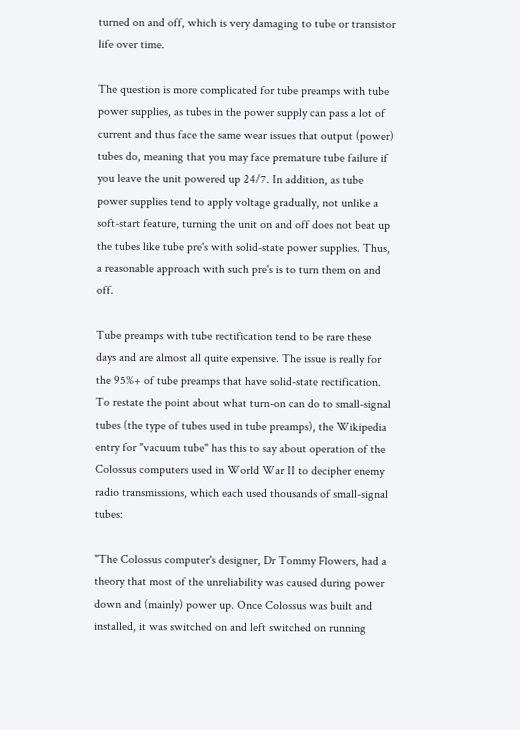turned on and off, which is very damaging to tube or transistor life over time.

The question is more complicated for tube preamps with tube power supplies, as tubes in the power supply can pass a lot of current and thus face the same wear issues that output (power) tubes do, meaning that you may face premature tube failure if you leave the unit powered up 24/7. In addition, as tube power supplies tend to apply voltage gradually, not unlike a soft-start feature, turning the unit on and off does not beat up the tubes like tube pre's with solid-state power supplies. Thus, a reasonable approach with such pre's is to turn them on and off.

Tube preamps with tube rectification tend to be rare these days and are almost all quite expensive. The issue is really for the 95%+ of tube preamps that have solid-state rectification. To restate the point about what turn-on can do to small-signal tubes (the type of tubes used in tube preamps), the Wikipedia entry for "vacuum tube" has this to say about operation of the Colossus computers used in World War II to decipher enemy radio transmissions, which each used thousands of small-signal tubes:

"The Colossus computer's designer, Dr Tommy Flowers, had a theory that most of the unreliability was caused during power down and (mainly) power up. Once Colossus was built and installed, it was switched on and left switched on running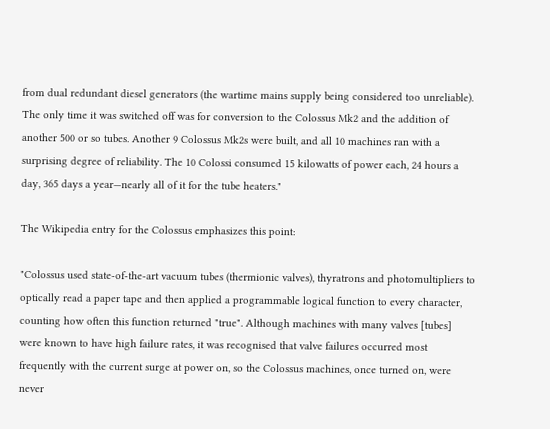from dual redundant diesel generators (the wartime mains supply being considered too unreliable). The only time it was switched off was for conversion to the Colossus Mk2 and the addition of another 500 or so tubes. Another 9 Colossus Mk2s were built, and all 10 machines ran with a surprising degree of reliability. The 10 Colossi consumed 15 kilowatts of power each, 24 hours a day, 365 days a year—nearly all of it for the tube heaters."

The Wikipedia entry for the Colossus emphasizes this point:

"Colossus used state-of-the-art vacuum tubes (thermionic valves), thyratrons and photomultipliers to optically read a paper tape and then applied a programmable logical function to every character, counting how often this function returned "true". Although machines with many valves [tubes] were known to have high failure rates, it was recognised that valve failures occurred most frequently with the current surge at power on, so the Colossus machines, once turned on, were never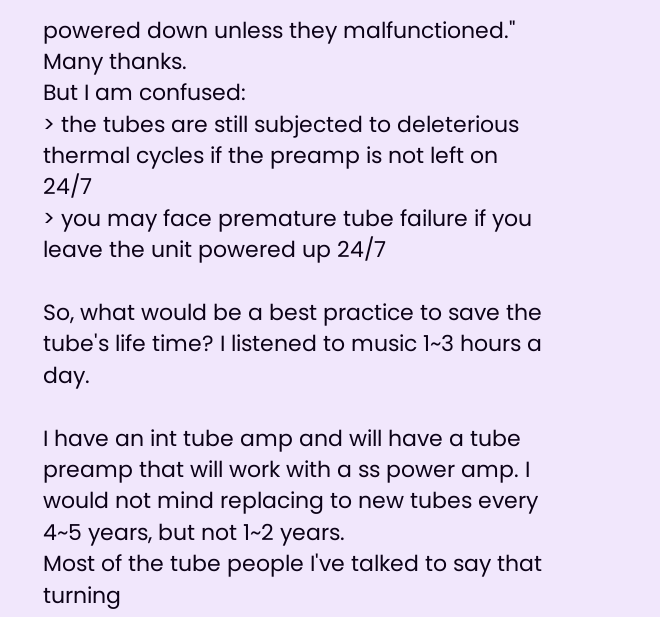powered down unless they malfunctioned."
Many thanks.
But I am confused:
> the tubes are still subjected to deleterious thermal cycles if the preamp is not left on 24/7
> you may face premature tube failure if you leave the unit powered up 24/7

So, what would be a best practice to save the tube's life time? I listened to music 1~3 hours a day.

I have an int tube amp and will have a tube preamp that will work with a ss power amp. I would not mind replacing to new tubes every 4~5 years, but not 1~2 years.
Most of the tube people I've talked to say that turning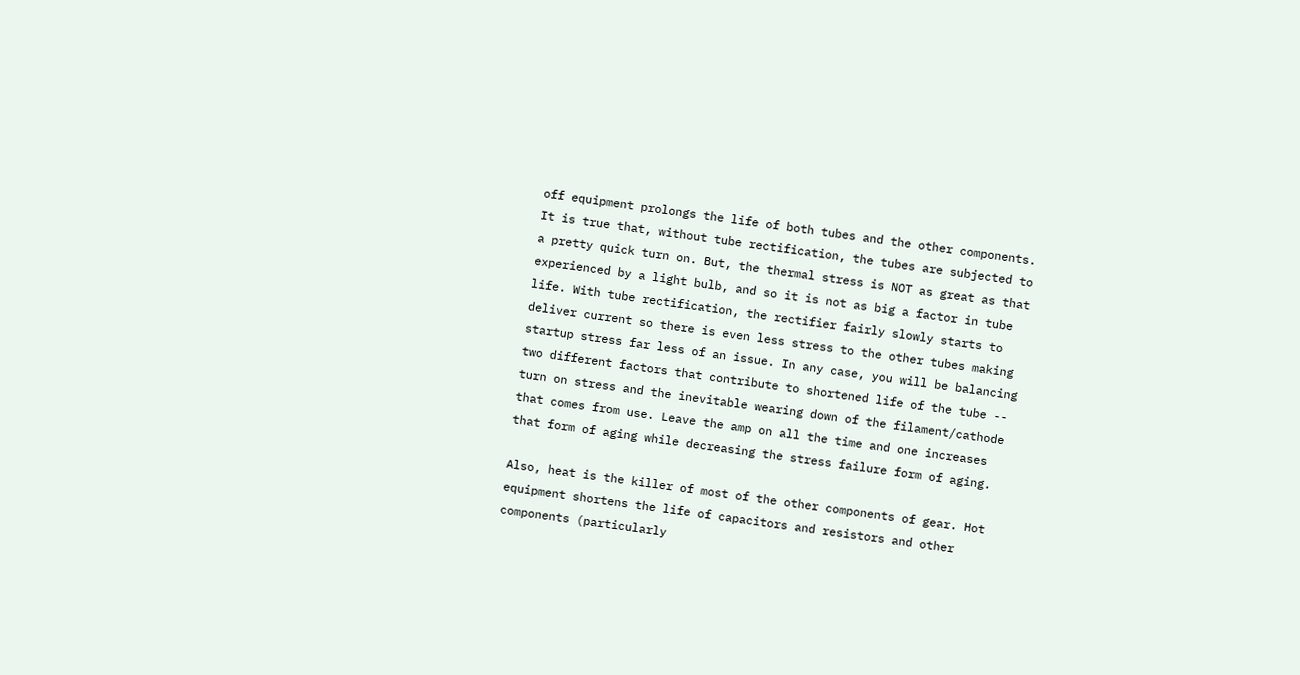off equipment prolongs the life of both tubes and the other components. It is true that, without tube rectification, the tubes are subjected to a pretty quick turn on. But, the thermal stress is NOT as great as that experienced by a light bulb, and so it is not as big a factor in tube life. With tube rectification, the rectifier fairly slowly starts to deliver current so there is even less stress to the other tubes making startup stress far less of an issue. In any case, you will be balancing two different factors that contribute to shortened life of the tube -- turn on stress and the inevitable wearing down of the filament/cathode that comes from use. Leave the amp on all the time and one increases that form of aging while decreasing the stress failure form of aging.

Also, heat is the killer of most of the other components of gear. Hot equipment shortens the life of capacitors and resistors and other components (particularly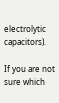electrolytic capacitors).

If you are not sure which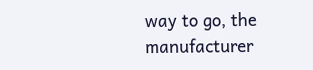way to go, the manufacturer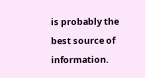is probably the best source of information.